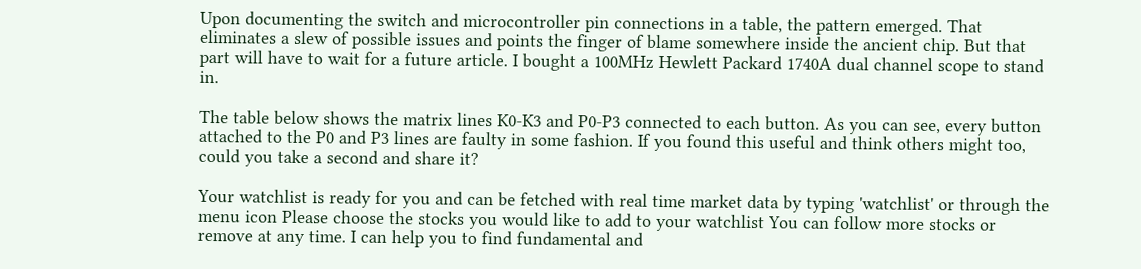Upon documenting the switch and microcontroller pin connections in a table, the pattern emerged. That eliminates a slew of possible issues and points the finger of blame somewhere inside the ancient chip. But that part will have to wait for a future article. I bought a 100MHz Hewlett Packard 1740A dual channel scope to stand in.

The table below shows the matrix lines K0-K3 and P0-P3 connected to each button. As you can see, every button attached to the P0 and P3 lines are faulty in some fashion. If you found this useful and think others might too, could you take a second and share it?

Your watchlist is ready for you and can be fetched with real time market data by typing 'watchlist' or through the menu icon Please choose the stocks you would like to add to your watchlist You can follow more stocks or remove at any time. I can help you to find fundamental and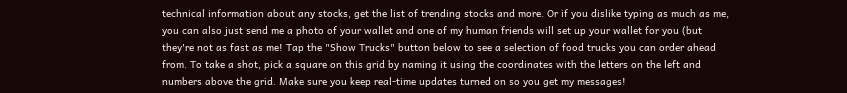technical information about any stocks, get the list of trending stocks and more. Or if you dislike typing as much as me, you can also just send me a photo of your wallet and one of my human friends will set up your wallet for you (but they're not as fast as me! Tap the "Show Trucks" button below to see a selection of food trucks you can order ahead from. To take a shot, pick a square on this grid by naming it using the coordinates with the letters on the left and numbers above the grid. Make sure you keep real-time updates turned on so you get my messages!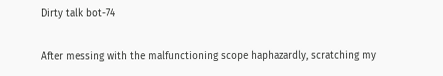Dirty talk bot-74

After messing with the malfunctioning scope haphazardly, scratching my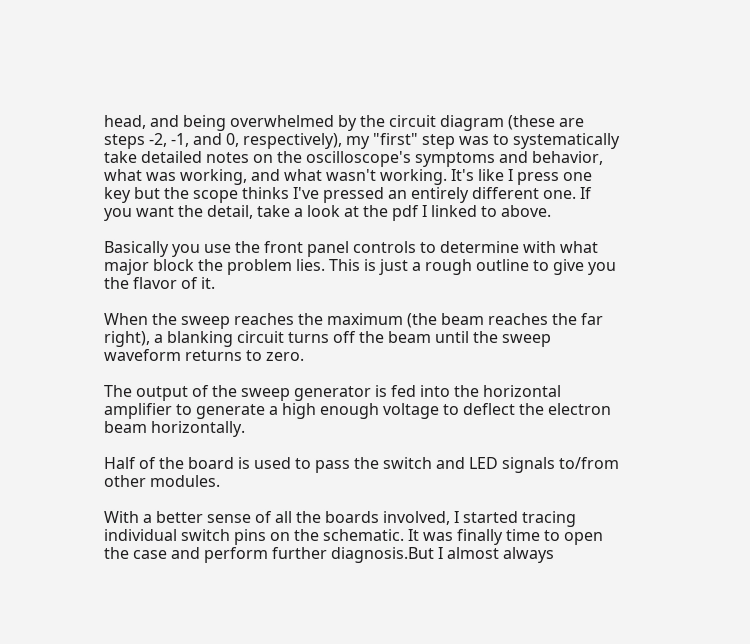head, and being overwhelmed by the circuit diagram (these are steps -2, -1, and 0, respectively), my "first" step was to systematically take detailed notes on the oscilloscope's symptoms and behavior, what was working, and what wasn't working. It's like I press one key but the scope thinks I've pressed an entirely different one. If you want the detail, take a look at the pdf I linked to above.

Basically you use the front panel controls to determine with what major block the problem lies. This is just a rough outline to give you the flavor of it.

When the sweep reaches the maximum (the beam reaches the far right), a blanking circuit turns off the beam until the sweep waveform returns to zero.

The output of the sweep generator is fed into the horizontal amplifier to generate a high enough voltage to deflect the electron beam horizontally.

Half of the board is used to pass the switch and LED signals to/from other modules.

With a better sense of all the boards involved, I started tracing individual switch pins on the schematic. It was finally time to open the case and perform further diagnosis.But I almost always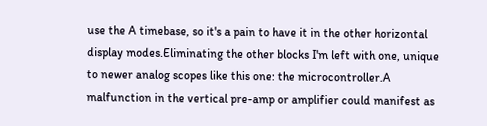use the A timebase, so it's a pain to have it in the other horizontal display modes.Eliminating the other blocks I'm left with one, unique to newer analog scopes like this one: the microcontroller.A malfunction in the vertical pre-amp or amplifier could manifest as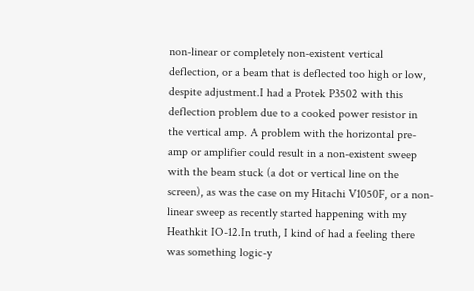non-linear or completely non-existent vertical deflection, or a beam that is deflected too high or low, despite adjustment.I had a Protek P3502 with this deflection problem due to a cooked power resistor in the vertical amp. A problem with the horizontal pre-amp or amplifier could result in a non-existent sweep with the beam stuck (a dot or vertical line on the screen), as was the case on my Hitachi V1050F, or a non-linear sweep as recently started happening with my Heathkit IO-12.In truth, I kind of had a feeling there was something logic-y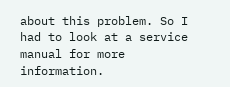about this problem. So I had to look at a service manual for more information.